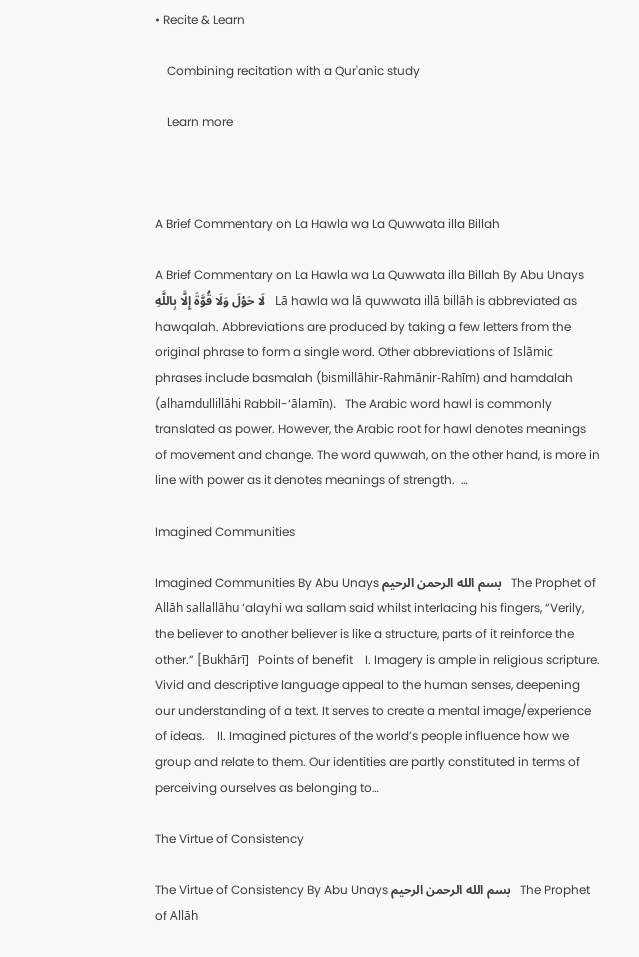• Recite & Learn

    Combining recitation with a Qur'anic study

    Learn more



A Brief Commentary on La Hawla wa La Quwwata illa Billah

A Brief Commentary on La Hawla wa La Quwwata illa Billah By Abu Unays   لَا حَوْلَ وَلَا قُوَّةَ إِلَّا بِاللَّهِ   Lā hawla wa lā quwwata illā billāh is abbreviated as hawqalah. Abbreviations are produced by taking a few letters from the original phrase to form a single word. Other abbreviations of Islāmic phrases include basmalah (bismillāhir-Rahmānir-Rahīm) and hamdalah (alhamdullillāhi Rabbil-‘ālamīn).   The Arabic word hawl is commonly translated as power. However, the Arabic root for hawl denotes meanings of movement and change. The word quwwah, on the other hand, is more in line with power as it denotes meanings of strength.  …

Imagined Communities

Imagined Communities By Abu Unays بسم الله الرحمن الرحيم   The Prophet of Allāh sallallāhu ‘alayhi wa sallam said whilst interlacing his fingers, “Verily, the believer to another believer is like a structure, parts of it reinforce the other.” [Bukhārī]   Points of benefit    I. Imagery is ample in religious scripture. Vivid and descriptive language appeal to the human senses, deepening our understanding of a text. It serves to create a mental image/experience of ideas.    II. Imagined pictures of the world’s people influence how we group and relate to them. Our identities are partly constituted in terms of perceiving ourselves as belonging to…

The Virtue of Consistency

The Virtue of Consistency By Abu Unays بسم الله الرحمن الرحيم   The Prophet of Allāh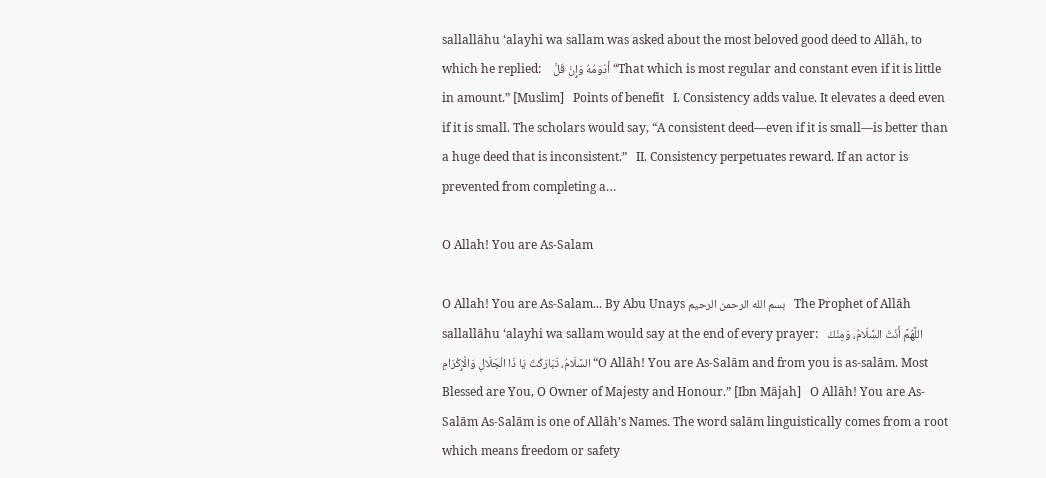sallallāhu ‘alayhi wa sallam was asked about the most beloved good deed to Allāh, to which he replied:    أَدْوَمُهُ وَإِنْ قَلَّ “That which is most regular and constant even if it is little in amount.” [Muslim]   Points of benefit   I. Consistency adds value. It elevates a deed even if it is small. The scholars would say, “A consistent deed—even if it is small—is better than a huge deed that is inconsistent.”   II. Consistency perpetuates reward. If an actor is prevented from completing a…

O Allah! You are As-Salam

O Allah! You are As-Salam... By Abu Unays بسم الله الرحمن الرحيم   The Prophet of Allāh sallallāhu ‘alayhi wa sallam would say at the end of every prayer:   اللَّهُمَّ أَنْتَ السَّلَامُ، وَمِنْكَ السَّلَامُ، تَبَارَكْتَ يَا ذَا الْجَلَالِ وَالْإِكْرَامِ “O Allāh! You are As-Salām and from you is as-salām. Most Blessed are You, O Owner of Majesty and Honour.” [Ibn Mājah]   O Allāh! You are As-Salām As-Salām is one of Allāh’s Names. The word salām linguistically comes from a root which means freedom or safety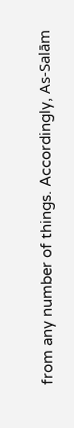from any number of things. Accordingly, As-Salām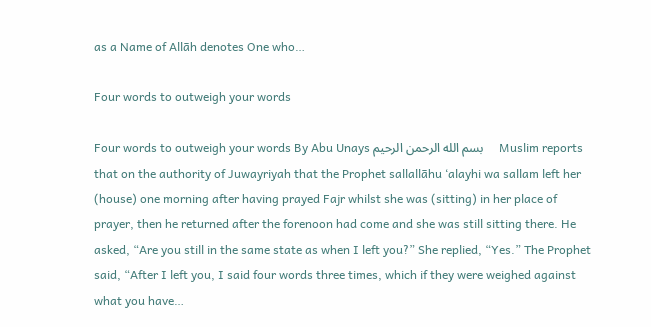as a Name of Allāh denotes One who…

Four words to outweigh your words

Four words to outweigh your words By Abu Unays بسم الله الرحمن الرحيم     Muslim reports that on the authority of Juwayriyah that the Prophet sallallāhu ‘alayhi wa sallam left her (house) one morning after having prayed Fajr whilst she was (sitting) in her place of prayer, then he returned after the forenoon had come and she was still sitting there. He asked, “Are you still in the same state as when I left you?” She replied, “Yes.” The Prophet said, “After I left you, I said four words three times, which if they were weighed against what you have…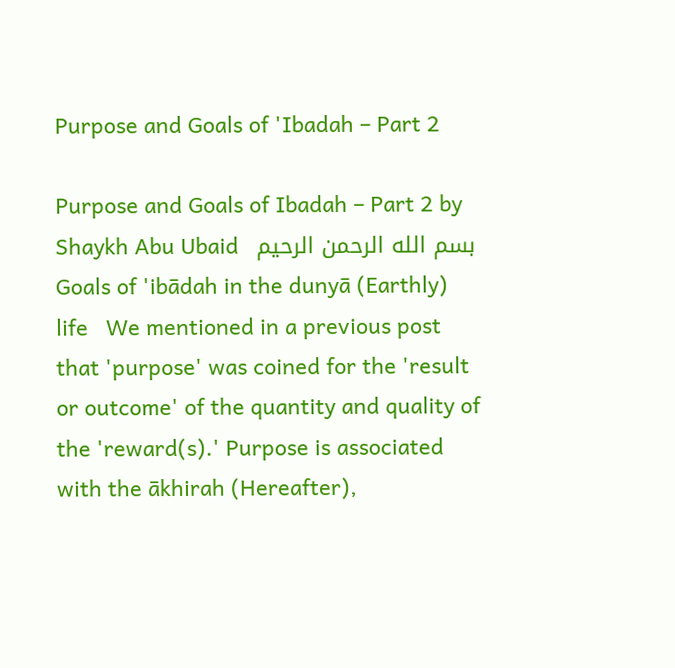Purpose and Goals of 'Ibadah – Part 2

Purpose and Goals of Ibadah – Part 2 by Shaykh Abu Ubaid   بسم الله الرحمن الرحيم   Goals of 'ibādah in the dunyā (Earthly) life   We mentioned in a previous post that 'purpose' was coined for the 'result or outcome' of the quantity and quality of the 'reward(s).' Purpose is associated with the ākhirah (Hereafter),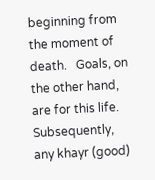beginning from the moment of death.   Goals, on the other hand, are for this life. Subsequently, any khayr (good)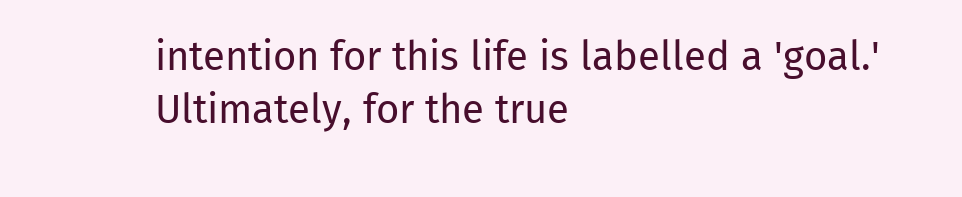intention for this life is labelled a 'goal.' Ultimately, for the true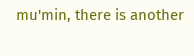mu'min, there is another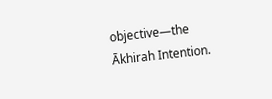objective—the Ākhirah Intention.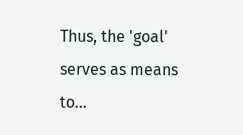Thus, the 'goal' serves as means to…